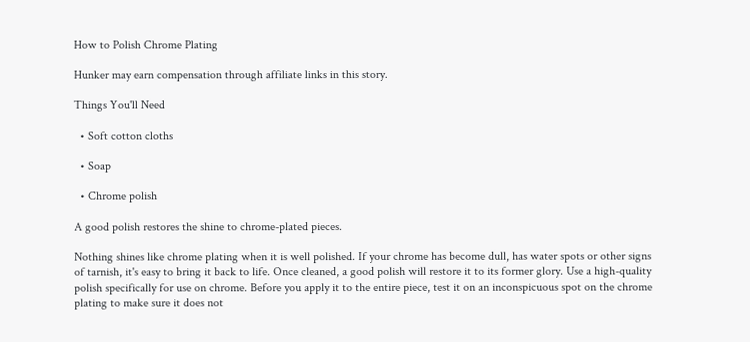How to Polish Chrome Plating

Hunker may earn compensation through affiliate links in this story.

Things You'll Need

  • Soft cotton cloths

  • Soap

  • Chrome polish

A good polish restores the shine to chrome-plated pieces.

Nothing shines like chrome plating when it is well polished. If your chrome has become dull, has water spots or other signs of tarnish, it's easy to bring it back to life. Once cleaned, a good polish will restore it to its former glory. Use a high-quality polish specifically for use on chrome. Before you apply it to the entire piece, test it on an inconspicuous spot on the chrome plating to make sure it does not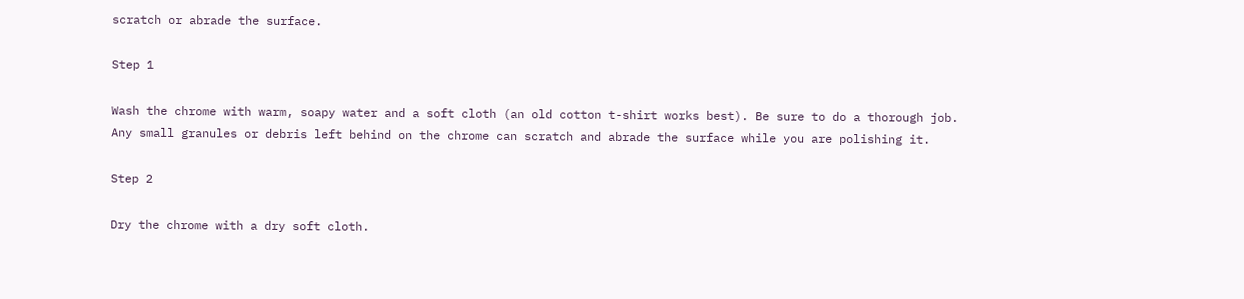scratch or abrade the surface.

Step 1

Wash the chrome with warm, soapy water and a soft cloth (an old cotton t-shirt works best). Be sure to do a thorough job. Any small granules or debris left behind on the chrome can scratch and abrade the surface while you are polishing it.

Step 2

Dry the chrome with a dry soft cloth.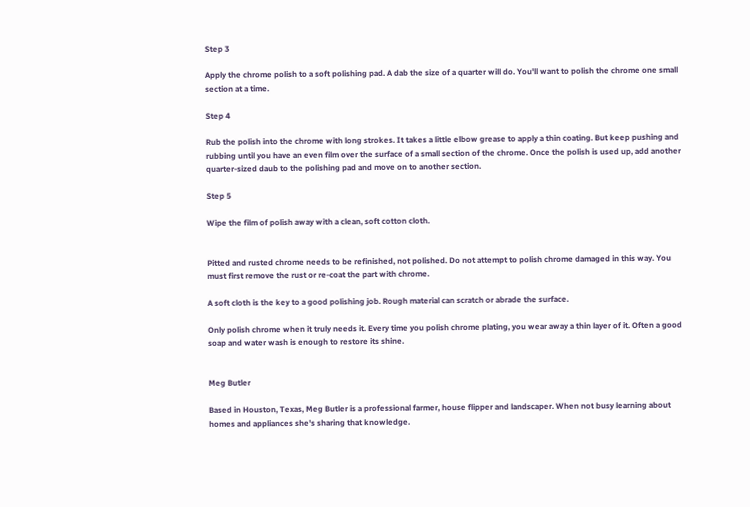Step 3

Apply the chrome polish to a soft polishing pad. A dab the size of a quarter will do. You'll want to polish the chrome one small section at a time.

Step 4

Rub the polish into the chrome with long strokes. It takes a little elbow grease to apply a thin coating. But keep pushing and rubbing until you have an even film over the surface of a small section of the chrome. Once the polish is used up, add another quarter-sized daub to the polishing pad and move on to another section.

Step 5

Wipe the film of polish away with a clean, soft cotton cloth.


Pitted and rusted chrome needs to be refinished, not polished. Do not attempt to polish chrome damaged in this way. You must first remove the rust or re-coat the part with chrome.

A soft cloth is the key to a good polishing job. Rough material can scratch or abrade the surface.

Only polish chrome when it truly needs it. Every time you polish chrome plating, you wear away a thin layer of it. Often a good soap and water wash is enough to restore its shine.


Meg Butler

Based in Houston, Texas, Meg Butler is a professional farmer, house flipper and landscaper. When not busy learning about homes and appliances she's sharing that knowledge.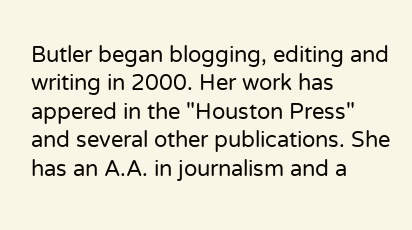Butler began blogging, editing and writing in 2000. Her work has appered in the "Houston Press" and several other publications. She has an A.A. in journalism and a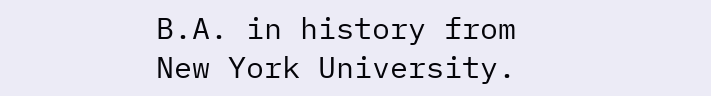B.A. in history from New York University.